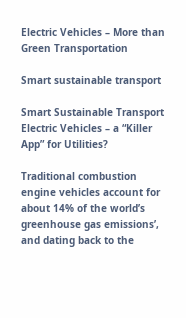Electric Vehicles – More than Green Transportation

Smart sustainable transport

Smart Sustainable Transport Electric Vehicles – a “Killer App” for Utilities?

Traditional combustion engine vehicles account for about 14% of the world’s greenhouse gas emissions’, and dating back to the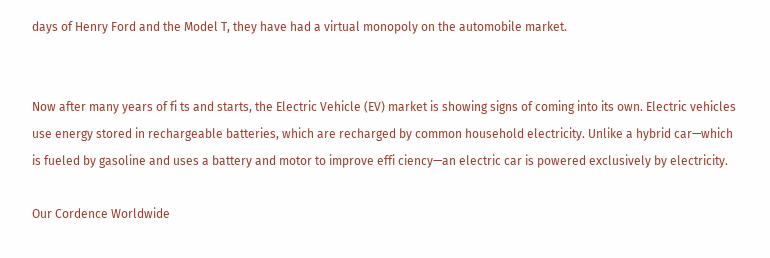days of Henry Ford and the Model T, they have had a virtual monopoly on the automobile market.


Now after many years of fi ts and starts, the Electric Vehicle (EV) market is showing signs of coming into its own. Electric vehicles use energy stored in rechargeable batteries, which are recharged by common household electricity. Unlike a hybrid car—which is fueled by gasoline and uses a battery and motor to improve effi ciency—an electric car is powered exclusively by electricity.

Our Cordence Worldwide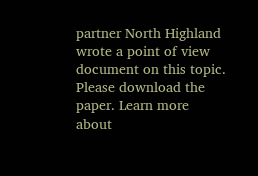partner North Highland wrote a point of view document on this topic. Please download the paper. Learn more about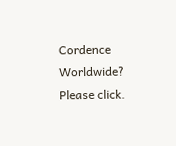Cordence Worldwide? Please click.